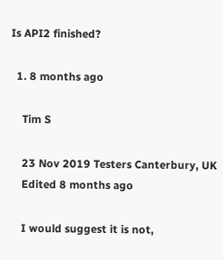Is API2 finished?

  1. 8 months ago

    Tim S

    23 Nov 2019 Testers Canterbury, UK
    Edited 8 months ago

    I would suggest it is not,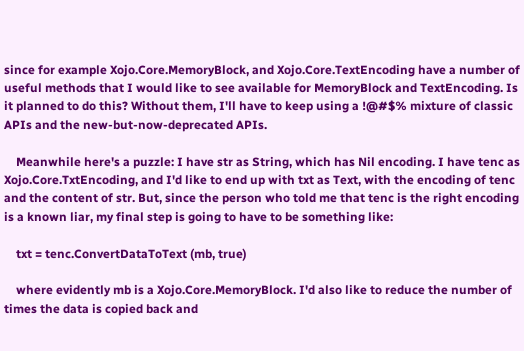since for example Xojo.Core.MemoryBlock, and Xojo.Core.TextEncoding have a number of useful methods that I would like to see available for MemoryBlock and TextEncoding. Is it planned to do this? Without them, I'll have to keep using a !@#$% mixture of classic APIs and the new-but-now-deprecated APIs.

    Meanwhile here's a puzzle: I have str as String, which has Nil encoding. I have tenc as Xojo.Core.TxtEncoding, and I'd like to end up with txt as Text, with the encoding of tenc and the content of str. But, since the person who told me that tenc is the right encoding is a known liar, my final step is going to have to be something like:

    txt = tenc.ConvertDataToText (mb, true)

    where evidently mb is a Xojo.Core.MemoryBlock. I'd also like to reduce the number of times the data is copied back and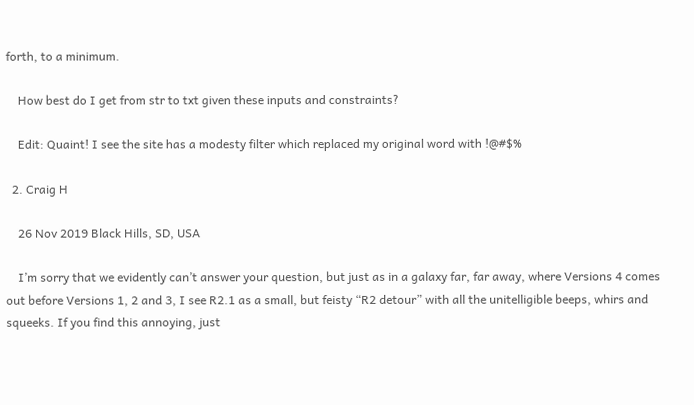forth, to a minimum.

    How best do I get from str to txt given these inputs and constraints?

    Edit: Quaint! I see the site has a modesty filter which replaced my original word with !@#$%

  2. Craig H

    26 Nov 2019 Black Hills, SD, USA

    I’m sorry that we evidently can’t answer your question, but just as in a galaxy far, far away, where Versions 4 comes out before Versions 1, 2 and 3, I see R2.1 as a small, but feisty “R2 detour” with all the unitelligible beeps, whirs and squeeks. If you find this annoying, just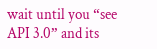wait until you “see API 3.0” and its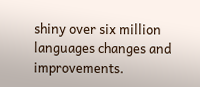shiny over six million languages changes and improvements.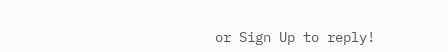or Sign Up to reply!